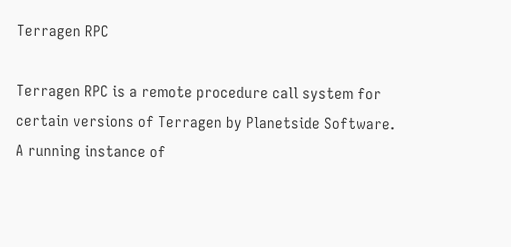Terragen RPC

Terragen RPC is a remote procedure call system for certain versions of Terragen by Planetside Software. A running instance of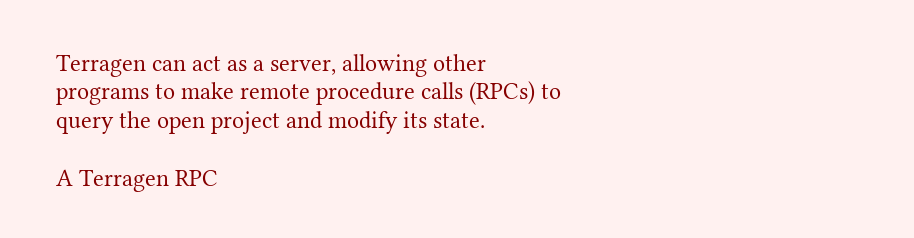Terragen can act as a server, allowing other programs to make remote procedure calls (RPCs) to query the open project and modify its state.

A Terragen RPC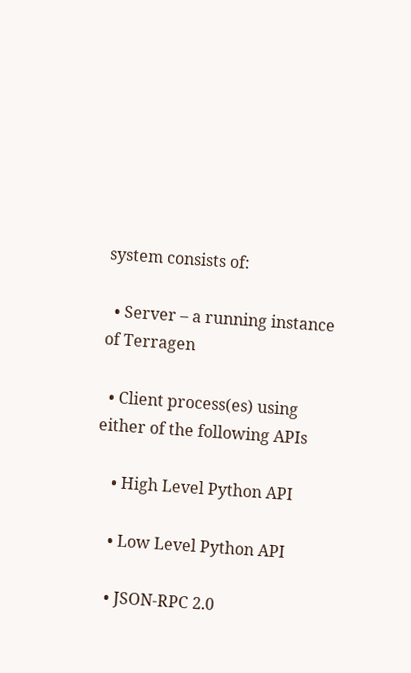system consists of:

  • Server – a running instance of Terragen

  • Client process(es) using either of the following APIs

    • High Level Python API

    • Low Level Python API

    • JSON-RPC 2.0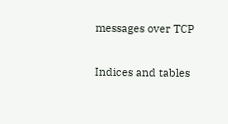messages over TCP

Indices and tables